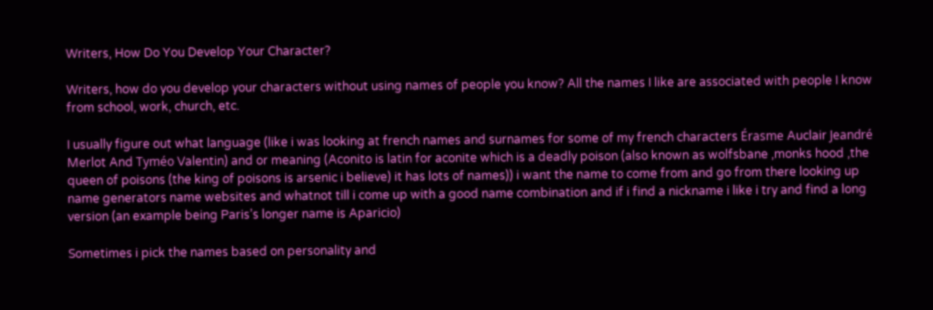Writers, How Do You Develop Your Character?

Writers, how do you develop your characters without using names of people you know? All the names I like are associated with people I know from school, work, church, etc.

I usually figure out what language (like i was looking at french names and surnames for some of my french characters Érasme Auclair Jeandré Merlot And Tyméo Valentin) and or meaning (Aconito is latin for aconite which is a deadly poison (also known as wolfsbane ,monks hood ,the queen of poisons (the king of poisons is arsenic i believe) it has lots of names)) i want the name to come from and go from there looking up name generators name websites and whatnot till i come up with a good name combination and if i find a nickname i like i try and find a long version (an example being Paris’s longer name is Aparicio)

Sometimes i pick the names based on personality and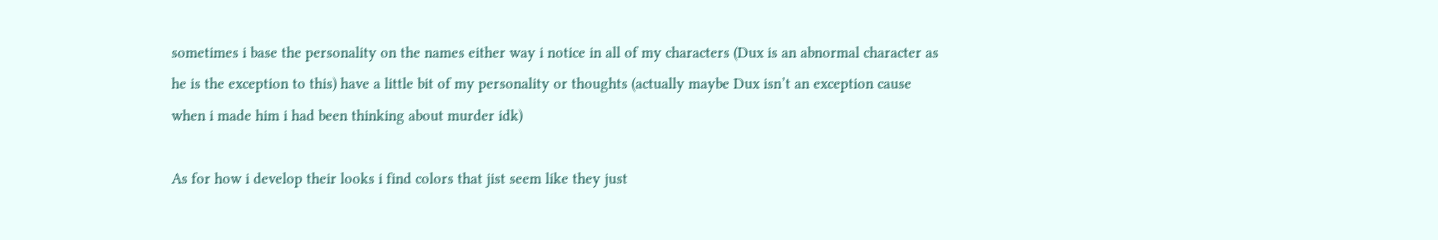sometimes i base the personality on the names either way i notice in all of my characters (Dux is an abnormal character as he is the exception to this) have a little bit of my personality or thoughts (actually maybe Dux isn’t an exception cause when i made him i had been thinking about murder idk)

As for how i develop their looks i find colors that jist seem like they just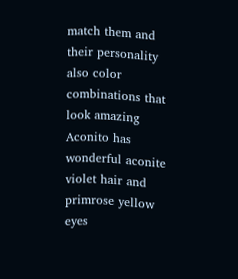match them and their personality also color combinations that look amazing Aconito has wonderful aconite violet hair and primrose yellow eyes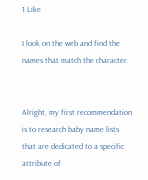1 Like

I look on the web and find the names that match the character.


Alright, my first recommendation is to research baby name lists that are dedicated to a specific attribute of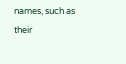names, such as their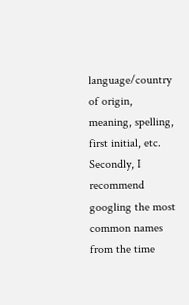language/country of origin, meaning, spelling, first initial, etc. Secondly, I recommend googling the most common names from the time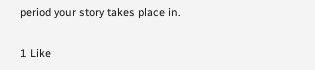period your story takes place in.

1 Like